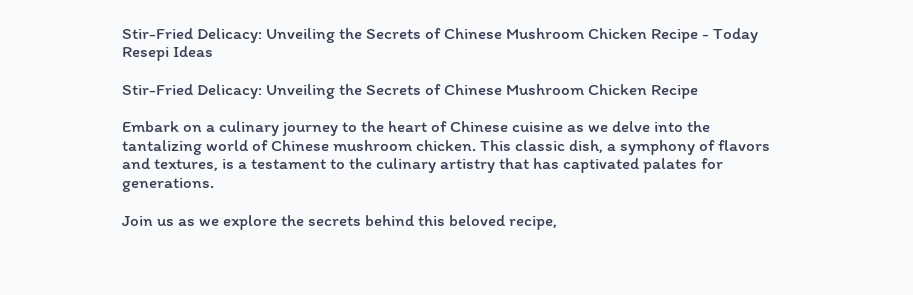Stir-Fried Delicacy: Unveiling the Secrets of Chinese Mushroom Chicken Recipe - Today Resepi Ideas

Stir-Fried Delicacy: Unveiling the Secrets of Chinese Mushroom Chicken Recipe

Embark on a culinary journey to the heart of Chinese cuisine as we delve into the tantalizing world of Chinese mushroom chicken. This classic dish, a symphony of flavors and textures, is a testament to the culinary artistry that has captivated palates for generations.

Join us as we explore the secrets behind this beloved recipe,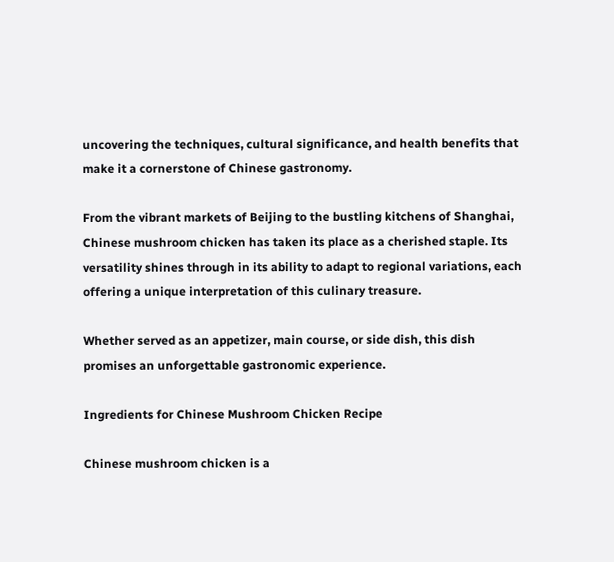uncovering the techniques, cultural significance, and health benefits that make it a cornerstone of Chinese gastronomy.

From the vibrant markets of Beijing to the bustling kitchens of Shanghai, Chinese mushroom chicken has taken its place as a cherished staple. Its versatility shines through in its ability to adapt to regional variations, each offering a unique interpretation of this culinary treasure.

Whether served as an appetizer, main course, or side dish, this dish promises an unforgettable gastronomic experience.

Ingredients for Chinese Mushroom Chicken Recipe

Chinese mushroom chicken is a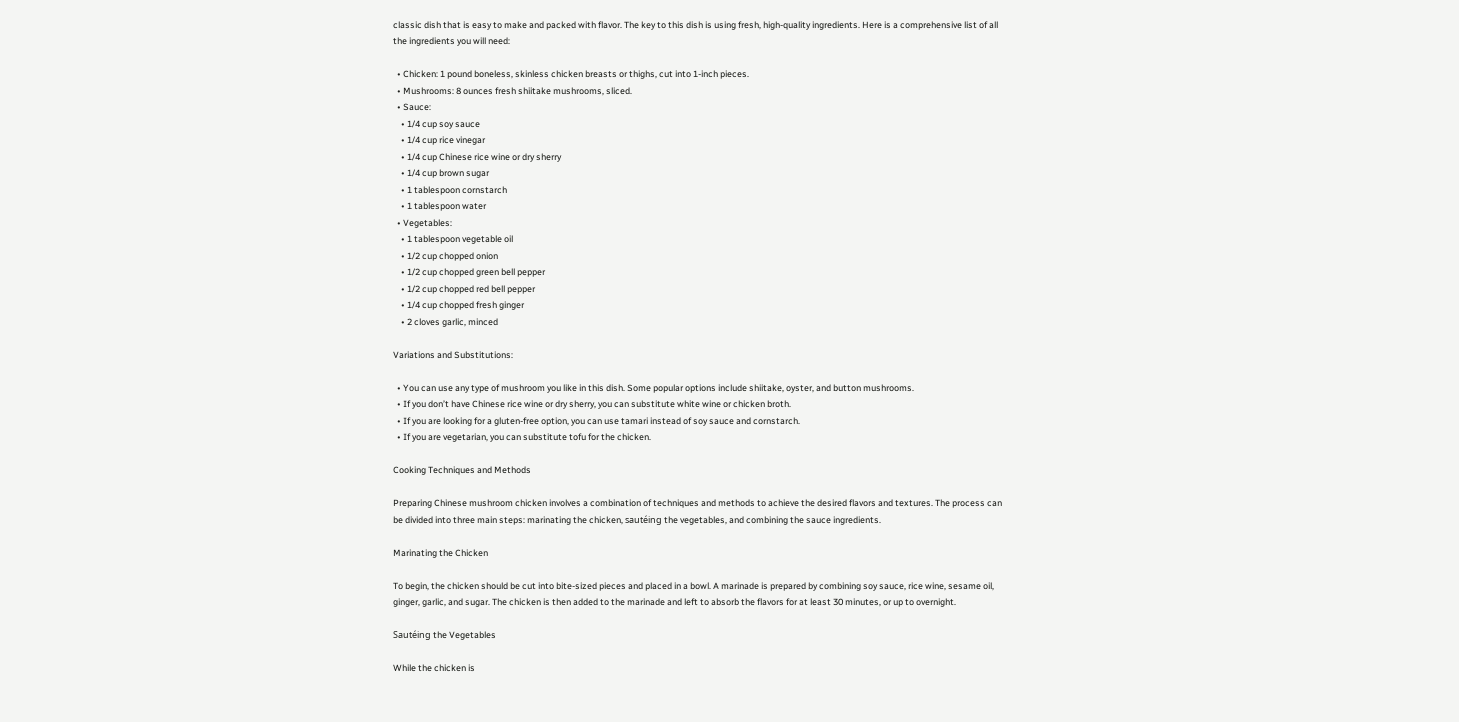classic dish that is easy to make and packed with flavor. The key to this dish is using fresh, high-quality ingredients. Here is a comprehensive list of all the ingredients you will need:

  • Chicken: 1 pound boneless, skinless chicken breasts or thighs, cut into 1-inch pieces.
  • Mushrooms: 8 ounces fresh shiitake mushrooms, sliced.
  • Sauce:
    • 1/4 cup soy sauce
    • 1/4 cup rice vinegar
    • 1/4 cup Chinese rice wine or dry sherry
    • 1/4 cup brown sugar
    • 1 tablespoon cornstarch
    • 1 tablespoon water
  • Vegetables:
    • 1 tablespoon vegetable oil
    • 1/2 cup chopped onion
    • 1/2 cup chopped green bell pepper
    • 1/2 cup chopped red bell pepper
    • 1/4 cup chopped fresh ginger
    • 2 cloves garlic, minced

Variations and Substitutions:

  • You can use any type of mushroom you like in this dish. Some popular options include shiitake, oyster, and button mushrooms.
  • If you don’t have Chinese rice wine or dry sherry, you can substitute white wine or chicken broth.
  • If you are looking for a gluten-free option, you can use tamari instead of soy sauce and cornstarch.
  • If you are vegetarian, you can substitute tofu for the chicken.

Cooking Techniques and Methods

Preparing Chinese mushroom chicken involves a combination of techniques and methods to achieve the desired flavors and textures. The process can be divided into three main steps: marinating the chicken, sautéing the vegetables, and combining the sauce ingredients.

Marinating the Chicken

To begin, the chicken should be cut into bite-sized pieces and placed in a bowl. A marinade is prepared by combining soy sauce, rice wine, sesame oil, ginger, garlic, and sugar. The chicken is then added to the marinade and left to absorb the flavors for at least 30 minutes, or up to overnight.

Sautéing the Vegetables

While the chicken is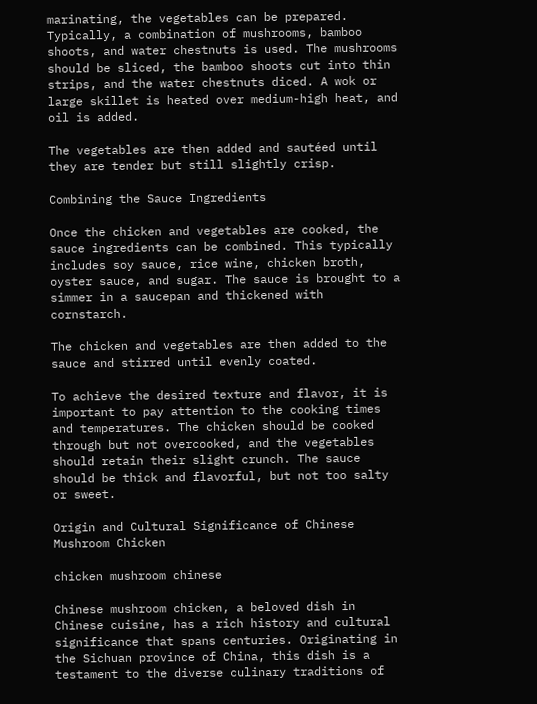marinating, the vegetables can be prepared. Typically, a combination of mushrooms, bamboo shoots, and water chestnuts is used. The mushrooms should be sliced, the bamboo shoots cut into thin strips, and the water chestnuts diced. A wok or large skillet is heated over medium-high heat, and oil is added.

The vegetables are then added and sautéed until they are tender but still slightly crisp.

Combining the Sauce Ingredients

Once the chicken and vegetables are cooked, the sauce ingredients can be combined. This typically includes soy sauce, rice wine, chicken broth, oyster sauce, and sugar. The sauce is brought to a simmer in a saucepan and thickened with cornstarch.

The chicken and vegetables are then added to the sauce and stirred until evenly coated.

To achieve the desired texture and flavor, it is important to pay attention to the cooking times and temperatures. The chicken should be cooked through but not overcooked, and the vegetables should retain their slight crunch. The sauce should be thick and flavorful, but not too salty or sweet.

Origin and Cultural Significance of Chinese Mushroom Chicken

chicken mushroom chinese

Chinese mushroom chicken, a beloved dish in Chinese cuisine, has a rich history and cultural significance that spans centuries. Originating in the Sichuan province of China, this dish is a testament to the diverse culinary traditions of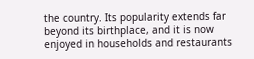the country. Its popularity extends far beyond its birthplace, and it is now enjoyed in households and restaurants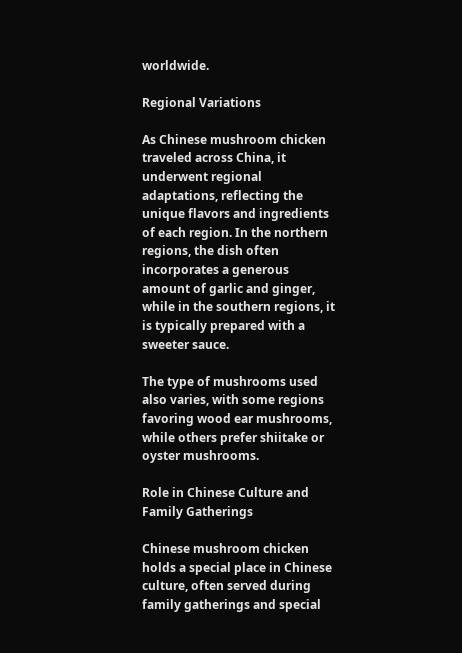worldwide.

Regional Variations

As Chinese mushroom chicken traveled across China, it underwent regional adaptations, reflecting the unique flavors and ingredients of each region. In the northern regions, the dish often incorporates a generous amount of garlic and ginger, while in the southern regions, it is typically prepared with a sweeter sauce.

The type of mushrooms used also varies, with some regions favoring wood ear mushrooms, while others prefer shiitake or oyster mushrooms.

Role in Chinese Culture and Family Gatherings

Chinese mushroom chicken holds a special place in Chinese culture, often served during family gatherings and special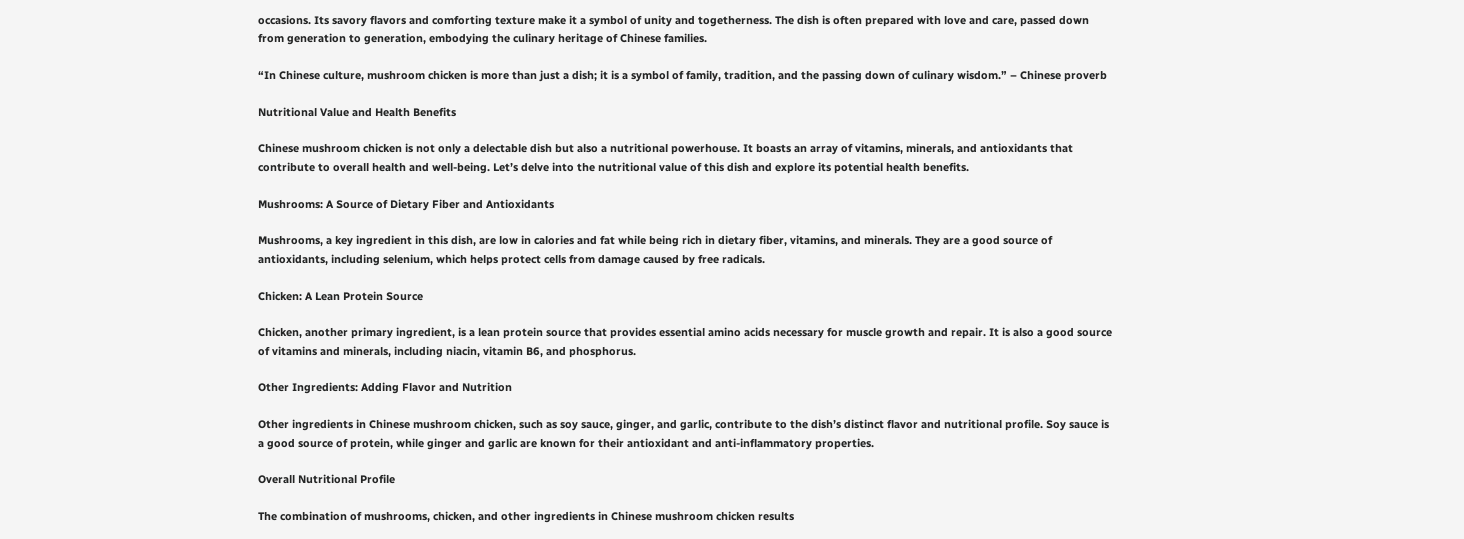occasions. Its savory flavors and comforting texture make it a symbol of unity and togetherness. The dish is often prepared with love and care, passed down from generation to generation, embodying the culinary heritage of Chinese families.

“In Chinese culture, mushroom chicken is more than just a dish; it is a symbol of family, tradition, and the passing down of culinary wisdom.” – Chinese proverb

Nutritional Value and Health Benefits

Chinese mushroom chicken is not only a delectable dish but also a nutritional powerhouse. It boasts an array of vitamins, minerals, and antioxidants that contribute to overall health and well-being. Let’s delve into the nutritional value of this dish and explore its potential health benefits.

Mushrooms: A Source of Dietary Fiber and Antioxidants

Mushrooms, a key ingredient in this dish, are low in calories and fat while being rich in dietary fiber, vitamins, and minerals. They are a good source of antioxidants, including selenium, which helps protect cells from damage caused by free radicals.

Chicken: A Lean Protein Source

Chicken, another primary ingredient, is a lean protein source that provides essential amino acids necessary for muscle growth and repair. It is also a good source of vitamins and minerals, including niacin, vitamin B6, and phosphorus.

Other Ingredients: Adding Flavor and Nutrition

Other ingredients in Chinese mushroom chicken, such as soy sauce, ginger, and garlic, contribute to the dish’s distinct flavor and nutritional profile. Soy sauce is a good source of protein, while ginger and garlic are known for their antioxidant and anti-inflammatory properties.

Overall Nutritional Profile

The combination of mushrooms, chicken, and other ingredients in Chinese mushroom chicken results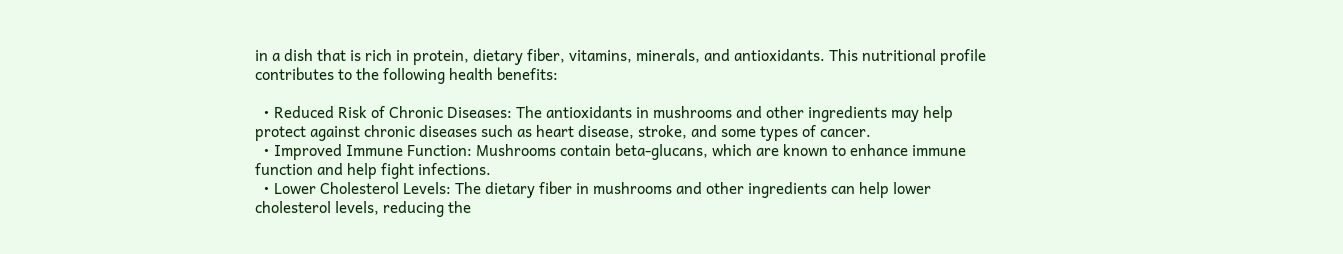in a dish that is rich in protein, dietary fiber, vitamins, minerals, and antioxidants. This nutritional profile contributes to the following health benefits:

  • Reduced Risk of Chronic Diseases: The antioxidants in mushrooms and other ingredients may help protect against chronic diseases such as heart disease, stroke, and some types of cancer.
  • Improved Immune Function: Mushrooms contain beta-glucans, which are known to enhance immune function and help fight infections.
  • Lower Cholesterol Levels: The dietary fiber in mushrooms and other ingredients can help lower cholesterol levels, reducing the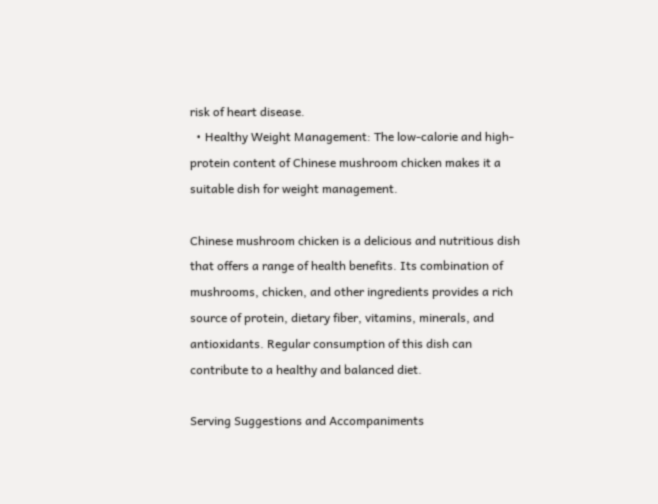risk of heart disease.
  • Healthy Weight Management: The low-calorie and high-protein content of Chinese mushroom chicken makes it a suitable dish for weight management.

Chinese mushroom chicken is a delicious and nutritious dish that offers a range of health benefits. Its combination of mushrooms, chicken, and other ingredients provides a rich source of protein, dietary fiber, vitamins, minerals, and antioxidants. Regular consumption of this dish can contribute to a healthy and balanced diet.

Serving Suggestions and Accompaniments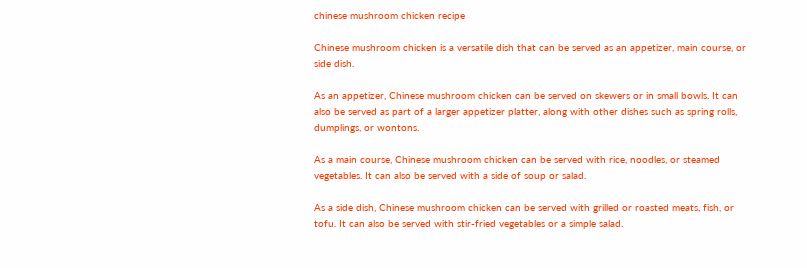chinese mushroom chicken recipe

Chinese mushroom chicken is a versatile dish that can be served as an appetizer, main course, or side dish.

As an appetizer, Chinese mushroom chicken can be served on skewers or in small bowls. It can also be served as part of a larger appetizer platter, along with other dishes such as spring rolls, dumplings, or wontons.

As a main course, Chinese mushroom chicken can be served with rice, noodles, or steamed vegetables. It can also be served with a side of soup or salad.

As a side dish, Chinese mushroom chicken can be served with grilled or roasted meats, fish, or tofu. It can also be served with stir-fried vegetables or a simple salad.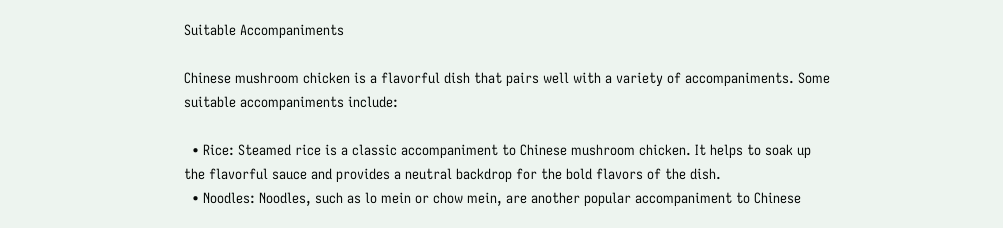Suitable Accompaniments

Chinese mushroom chicken is a flavorful dish that pairs well with a variety of accompaniments. Some suitable accompaniments include:

  • Rice: Steamed rice is a classic accompaniment to Chinese mushroom chicken. It helps to soak up the flavorful sauce and provides a neutral backdrop for the bold flavors of the dish.
  • Noodles: Noodles, such as lo mein or chow mein, are another popular accompaniment to Chinese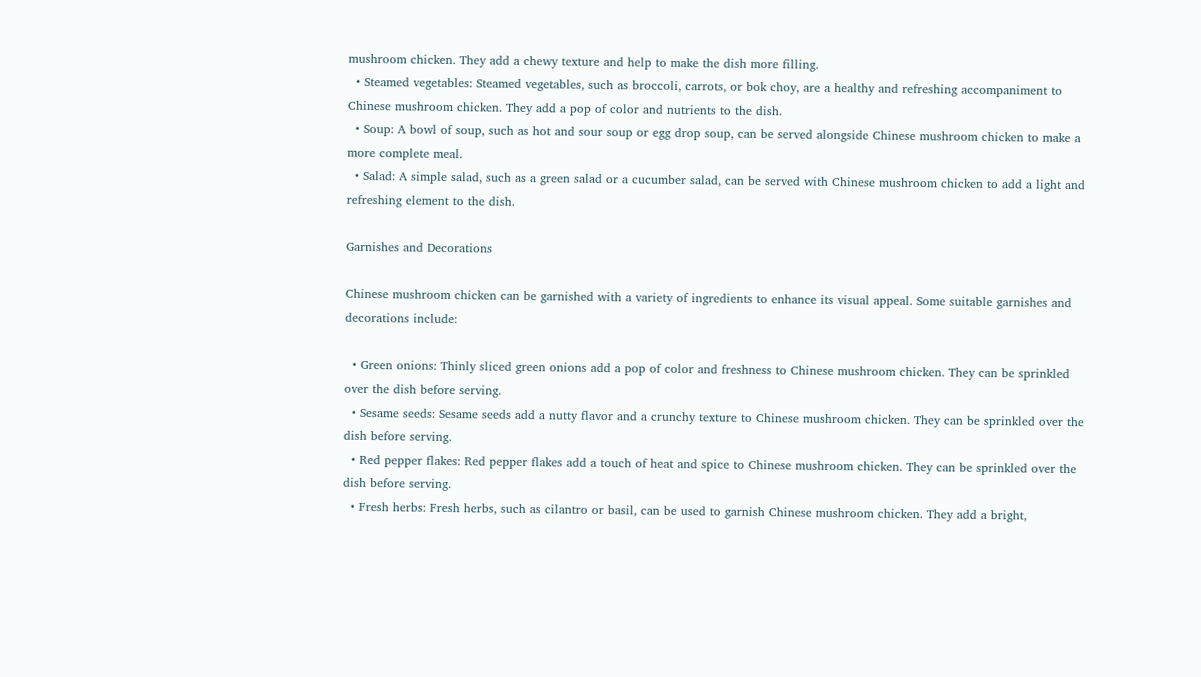mushroom chicken. They add a chewy texture and help to make the dish more filling.
  • Steamed vegetables: Steamed vegetables, such as broccoli, carrots, or bok choy, are a healthy and refreshing accompaniment to Chinese mushroom chicken. They add a pop of color and nutrients to the dish.
  • Soup: A bowl of soup, such as hot and sour soup or egg drop soup, can be served alongside Chinese mushroom chicken to make a more complete meal.
  • Salad: A simple salad, such as a green salad or a cucumber salad, can be served with Chinese mushroom chicken to add a light and refreshing element to the dish.

Garnishes and Decorations

Chinese mushroom chicken can be garnished with a variety of ingredients to enhance its visual appeal. Some suitable garnishes and decorations include:

  • Green onions: Thinly sliced green onions add a pop of color and freshness to Chinese mushroom chicken. They can be sprinkled over the dish before serving.
  • Sesame seeds: Sesame seeds add a nutty flavor and a crunchy texture to Chinese mushroom chicken. They can be sprinkled over the dish before serving.
  • Red pepper flakes: Red pepper flakes add a touch of heat and spice to Chinese mushroom chicken. They can be sprinkled over the dish before serving.
  • Fresh herbs: Fresh herbs, such as cilantro or basil, can be used to garnish Chinese mushroom chicken. They add a bright,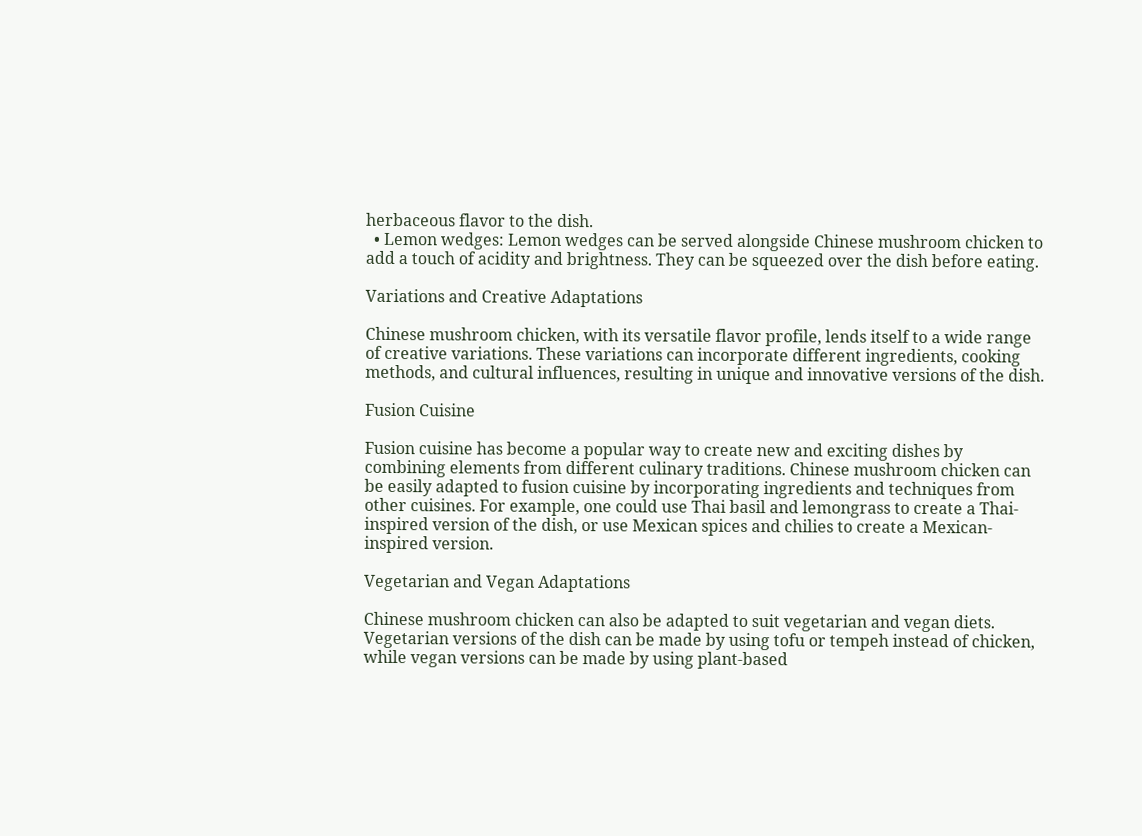herbaceous flavor to the dish.
  • Lemon wedges: Lemon wedges can be served alongside Chinese mushroom chicken to add a touch of acidity and brightness. They can be squeezed over the dish before eating.

Variations and Creative Adaptations

Chinese mushroom chicken, with its versatile flavor profile, lends itself to a wide range of creative variations. These variations can incorporate different ingredients, cooking methods, and cultural influences, resulting in unique and innovative versions of the dish.

Fusion Cuisine

Fusion cuisine has become a popular way to create new and exciting dishes by combining elements from different culinary traditions. Chinese mushroom chicken can be easily adapted to fusion cuisine by incorporating ingredients and techniques from other cuisines. For example, one could use Thai basil and lemongrass to create a Thai-inspired version of the dish, or use Mexican spices and chilies to create a Mexican-inspired version.

Vegetarian and Vegan Adaptations

Chinese mushroom chicken can also be adapted to suit vegetarian and vegan diets. Vegetarian versions of the dish can be made by using tofu or tempeh instead of chicken, while vegan versions can be made by using plant-based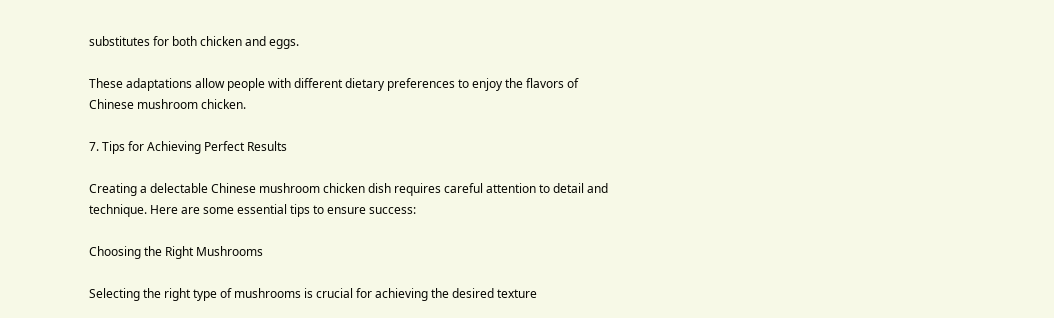substitutes for both chicken and eggs.

These adaptations allow people with different dietary preferences to enjoy the flavors of Chinese mushroom chicken.

7. Tips for Achieving Perfect Results

Creating a delectable Chinese mushroom chicken dish requires careful attention to detail and technique. Here are some essential tips to ensure success:

Choosing the Right Mushrooms

Selecting the right type of mushrooms is crucial for achieving the desired texture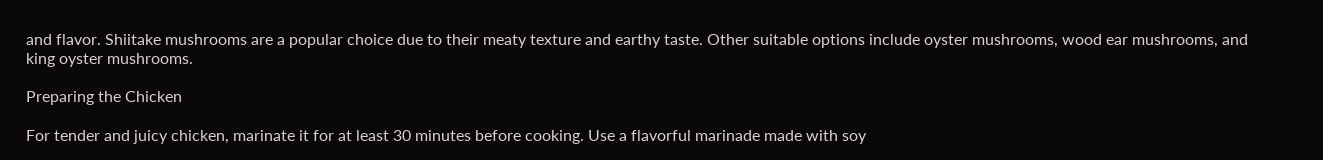and flavor. Shiitake mushrooms are a popular choice due to their meaty texture and earthy taste. Other suitable options include oyster mushrooms, wood ear mushrooms, and king oyster mushrooms.

Preparing the Chicken

For tender and juicy chicken, marinate it for at least 30 minutes before cooking. Use a flavorful marinade made with soy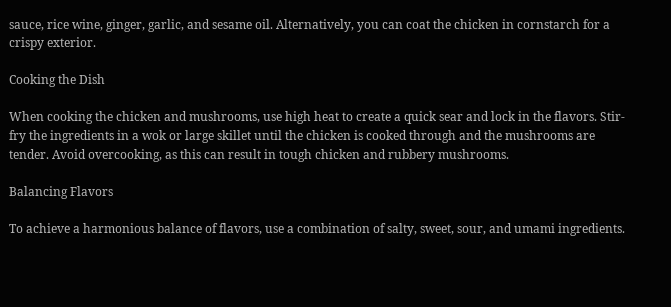sauce, rice wine, ginger, garlic, and sesame oil. Alternatively, you can coat the chicken in cornstarch for a crispy exterior.

Cooking the Dish

When cooking the chicken and mushrooms, use high heat to create a quick sear and lock in the flavors. Stir-fry the ingredients in a wok or large skillet until the chicken is cooked through and the mushrooms are tender. Avoid overcooking, as this can result in tough chicken and rubbery mushrooms.

Balancing Flavors

To achieve a harmonious balance of flavors, use a combination of salty, sweet, sour, and umami ingredients.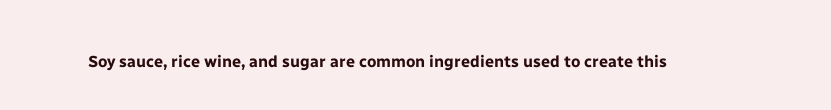Soy sauce, rice wine, and sugar are common ingredients used to create this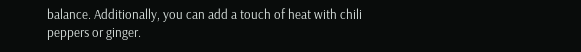balance. Additionally, you can add a touch of heat with chili peppers or ginger.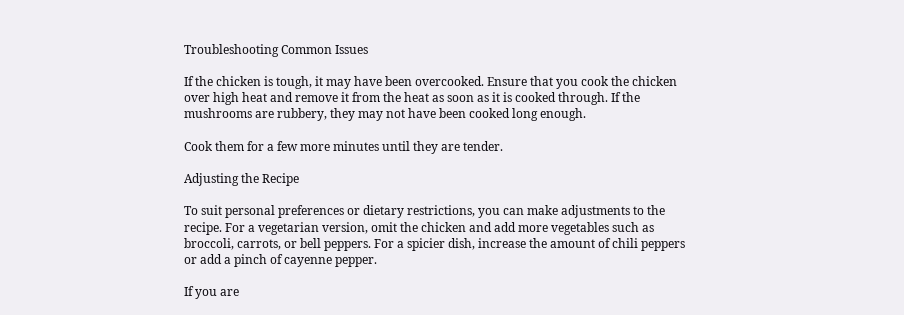Troubleshooting Common Issues

If the chicken is tough, it may have been overcooked. Ensure that you cook the chicken over high heat and remove it from the heat as soon as it is cooked through. If the mushrooms are rubbery, they may not have been cooked long enough.

Cook them for a few more minutes until they are tender.

Adjusting the Recipe

To suit personal preferences or dietary restrictions, you can make adjustments to the recipe. For a vegetarian version, omit the chicken and add more vegetables such as broccoli, carrots, or bell peppers. For a spicier dish, increase the amount of chili peppers or add a pinch of cayenne pepper.

If you are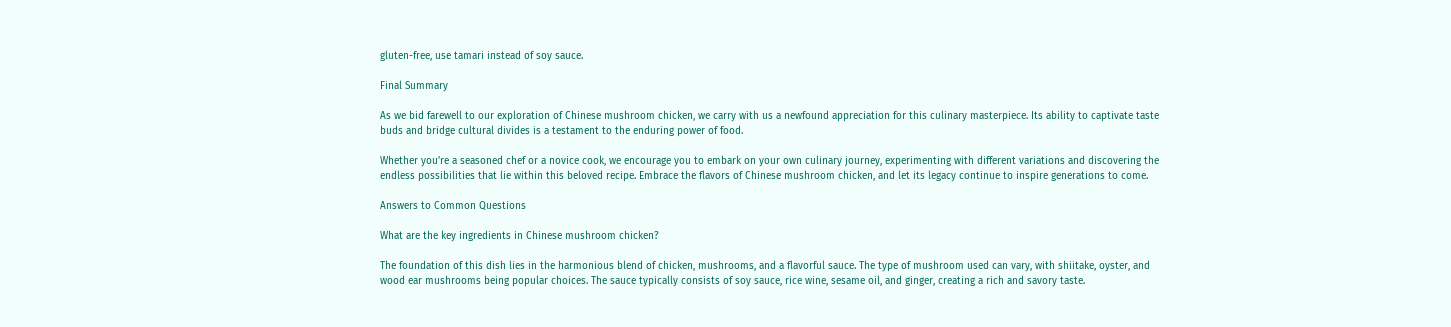gluten-free, use tamari instead of soy sauce.

Final Summary

As we bid farewell to our exploration of Chinese mushroom chicken, we carry with us a newfound appreciation for this culinary masterpiece. Its ability to captivate taste buds and bridge cultural divides is a testament to the enduring power of food.

Whether you’re a seasoned chef or a novice cook, we encourage you to embark on your own culinary journey, experimenting with different variations and discovering the endless possibilities that lie within this beloved recipe. Embrace the flavors of Chinese mushroom chicken, and let its legacy continue to inspire generations to come.

Answers to Common Questions

What are the key ingredients in Chinese mushroom chicken?

The foundation of this dish lies in the harmonious blend of chicken, mushrooms, and a flavorful sauce. The type of mushroom used can vary, with shiitake, oyster, and wood ear mushrooms being popular choices. The sauce typically consists of soy sauce, rice wine, sesame oil, and ginger, creating a rich and savory taste.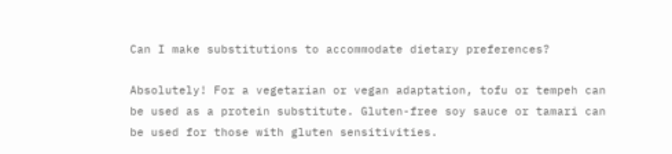Can I make substitutions to accommodate dietary preferences?

Absolutely! For a vegetarian or vegan adaptation, tofu or tempeh can be used as a protein substitute. Gluten-free soy sauce or tamari can be used for those with gluten sensitivities.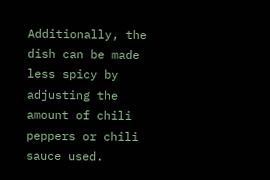Additionally, the dish can be made less spicy by adjusting the amount of chili peppers or chili sauce used.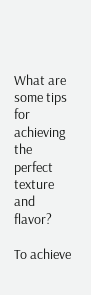What are some tips for achieving the perfect texture and flavor?

To achieve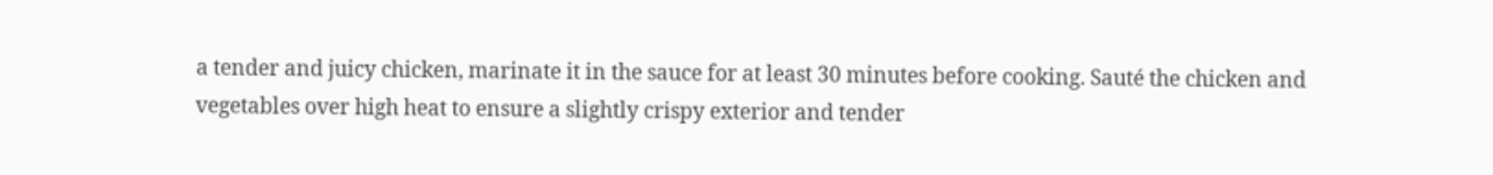a tender and juicy chicken, marinate it in the sauce for at least 30 minutes before cooking. Sauté the chicken and vegetables over high heat to ensure a slightly crispy exterior and tender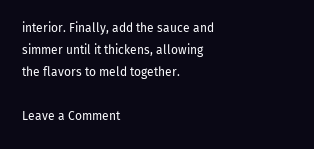interior. Finally, add the sauce and simmer until it thickens, allowing the flavors to meld together.

Leave a Comment